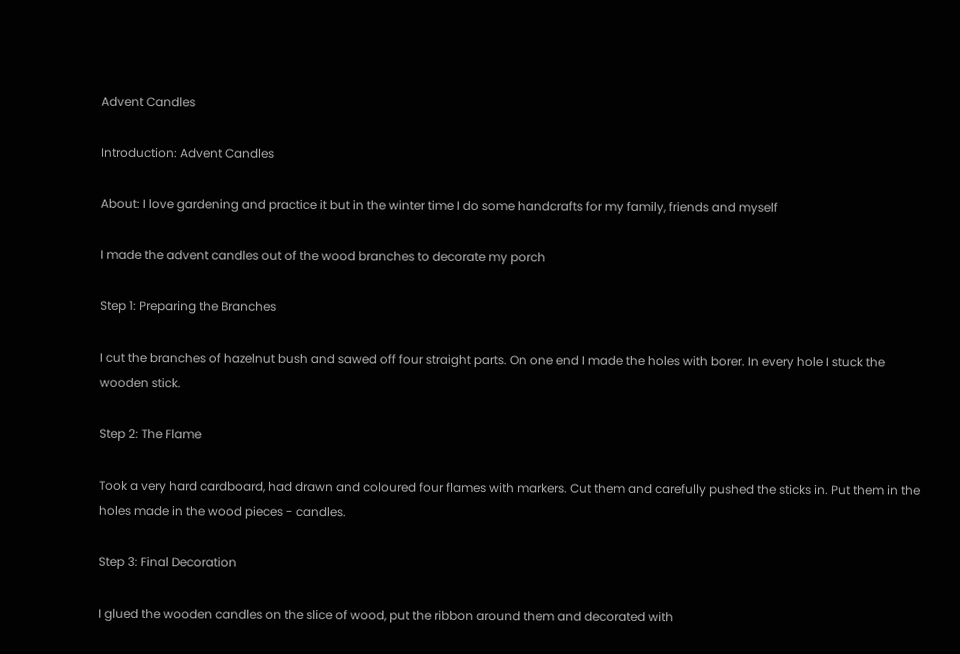Advent Candles

Introduction: Advent Candles

About: I love gardening and practice it but in the winter time I do some handcrafts for my family, friends and myself

I made the advent candles out of the wood branches to decorate my porch

Step 1: Preparing the Branches

I cut the branches of hazelnut bush and sawed off four straight parts. On one end I made the holes with borer. In every hole I stuck the wooden stick.

Step 2: The Flame

Took a very hard cardboard, had drawn and coloured four flames with markers. Cut them and carefully pushed the sticks in. Put them in the holes made in the wood pieces - candles.

Step 3: Final Decoration

I glued the wooden candles on the slice of wood, put the ribbon around them and decorated with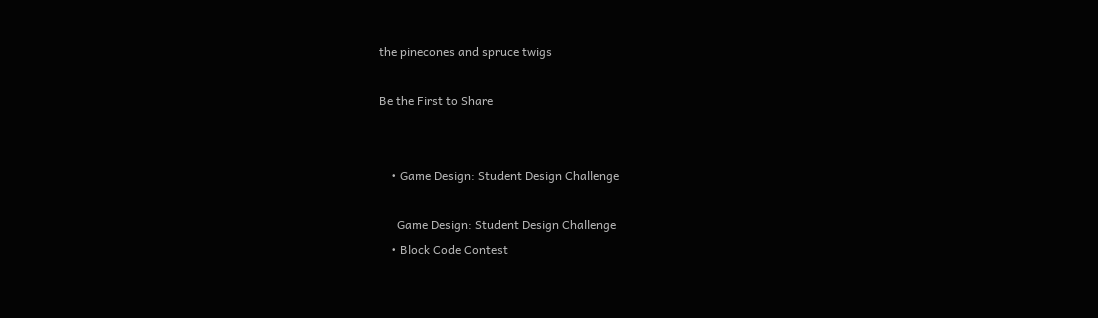the pinecones and spruce twigs

Be the First to Share


    • Game Design: Student Design Challenge

      Game Design: Student Design Challenge
    • Block Code Contest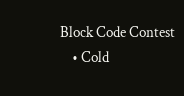Block Code Contest
    • Cold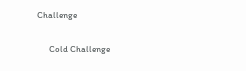Challenge

      Cold Challenge